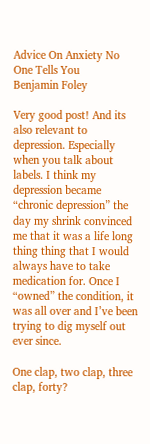Advice On Anxiety No One Tells You
Benjamin Foley

Very good post! And its also relevant to depression. Especially when you talk about labels. I think my depression became “chronic depression” the day my shrink convinced me that it was a life long thing thing that I would always have to take medication for. Once I “owned” the condition, it was all over and I’ve been trying to dig myself out ever since.

One clap, two clap, three clap, forty?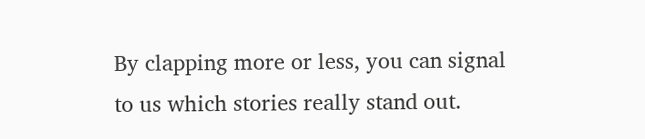By clapping more or less, you can signal to us which stories really stand out.